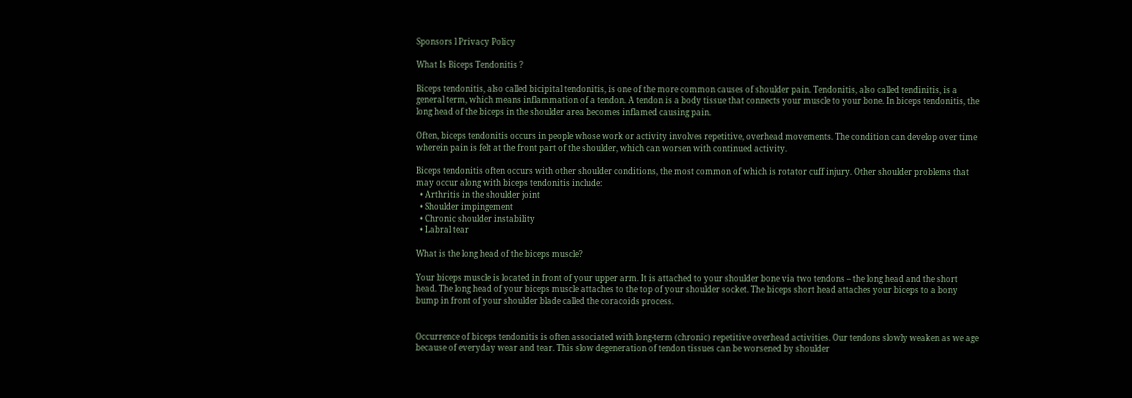Sponsors l Privacy Policy

What Is Biceps Tendonitis ?

Biceps tendonitis, also called bicipital tendonitis, is one of the more common causes of shoulder pain. Tendonitis, also called tendinitis, is a general term, which means inflammation of a tendon. A tendon is a body tissue that connects your muscle to your bone. In biceps tendonitis, the long head of the biceps in the shoulder area becomes inflamed causing pain.

Often, biceps tendonitis occurs in people whose work or activity involves repetitive, overhead movements. The condition can develop over time wherein pain is felt at the front part of the shoulder, which can worsen with continued activity.

Biceps tendonitis often occurs with other shoulder conditions, the most common of which is rotator cuff injury. Other shoulder problems that may occur along with biceps tendonitis include:
  • Arthritis in the shoulder joint
  • Shoulder impingement
  • Chronic shoulder instability
  • Labral tear

What is the long head of the biceps muscle?

Your biceps muscle is located in front of your upper arm. It is attached to your shoulder bone via two tendons – the long head and the short head. The long head of your biceps muscle attaches to the top of your shoulder socket. The biceps short head attaches your biceps to a bony bump in front of your shoulder blade called the coracoids process.


Occurrence of biceps tendonitis is often associated with long-term (chronic) repetitive overhead activities. Our tendons slowly weaken as we age because of everyday wear and tear. This slow degeneration of tendon tissues can be worsened by shoulder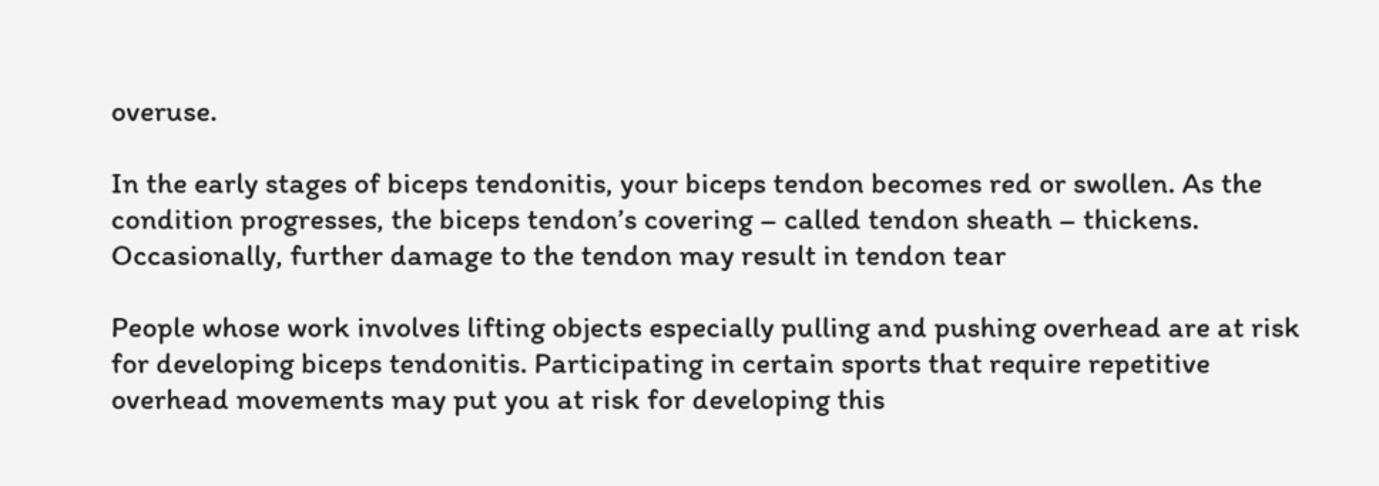overuse.

In the early stages of biceps tendonitis, your biceps tendon becomes red or swollen. As the condition progresses, the biceps tendon’s covering – called tendon sheath – thickens. Occasionally, further damage to the tendon may result in tendon tear

People whose work involves lifting objects especially pulling and pushing overhead are at risk for developing biceps tendonitis. Participating in certain sports that require repetitive overhead movements may put you at risk for developing this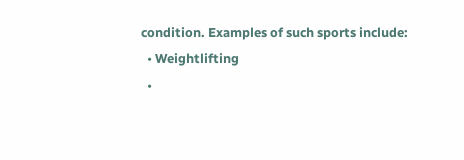condition. Examples of such sports include:
  • Weightlifting
  •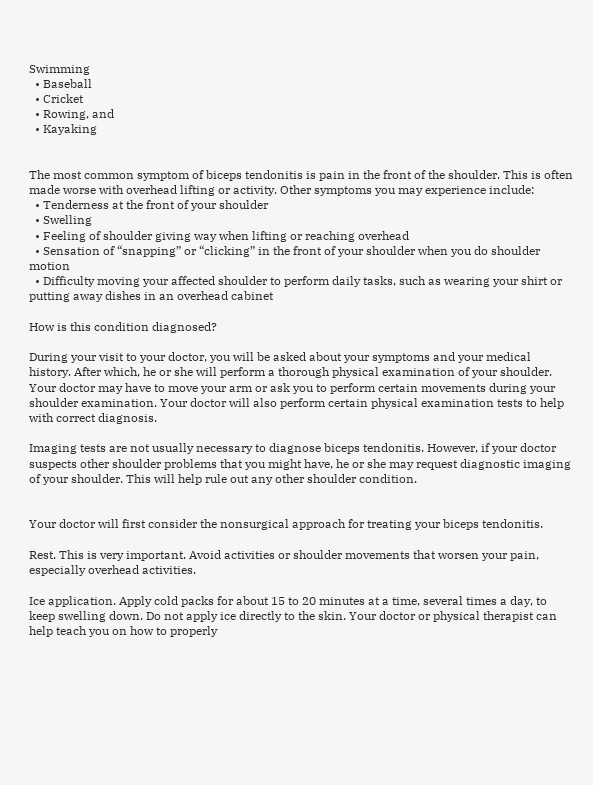Swimming
  • Baseball
  • Cricket
  • Rowing, and
  • Kayaking


The most common symptom of biceps tendonitis is pain in the front of the shoulder. This is often made worse with overhead lifting or activity. Other symptoms you may experience include:
  • Tenderness at the front of your shoulder
  • Swelling
  • Feeling of shoulder giving way when lifting or reaching overhead
  • Sensation of “snapping” or “clicking” in the front of your shoulder when you do shoulder motion
  • Difficulty moving your affected shoulder to perform daily tasks, such as wearing your shirt or putting away dishes in an overhead cabinet

How is this condition diagnosed?

During your visit to your doctor, you will be asked about your symptoms and your medical history. After which, he or she will perform a thorough physical examination of your shoulder. Your doctor may have to move your arm or ask you to perform certain movements during your shoulder examination. Your doctor will also perform certain physical examination tests to help with correct diagnosis.

Imaging tests are not usually necessary to diagnose biceps tendonitis. However, if your doctor suspects other shoulder problems that you might have, he or she may request diagnostic imaging of your shoulder. This will help rule out any other shoulder condition.


Your doctor will first consider the nonsurgical approach for treating your biceps tendonitis.

Rest. This is very important. Avoid activities or shoulder movements that worsen your pain, especially overhead activities.

Ice application. Apply cold packs for about 15 to 20 minutes at a time, several times a day, to keep swelling down. Do not apply ice directly to the skin. Your doctor or physical therapist can help teach you on how to properly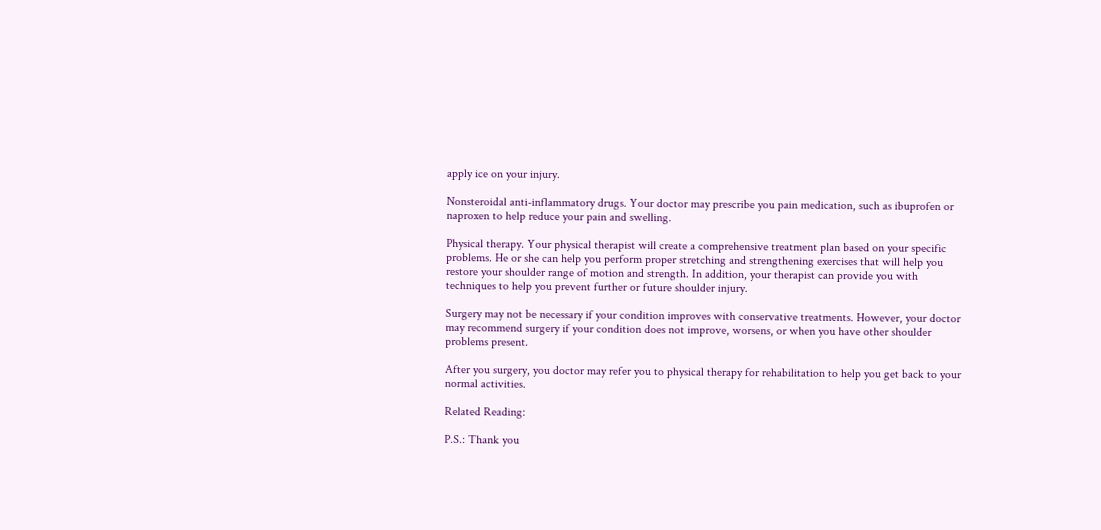apply ice on your injury.

Nonsteroidal anti-inflammatory drugs. Your doctor may prescribe you pain medication, such as ibuprofen or naproxen to help reduce your pain and swelling.

Physical therapy. Your physical therapist will create a comprehensive treatment plan based on your specific problems. He or she can help you perform proper stretching and strengthening exercises that will help you restore your shoulder range of motion and strength. In addition, your therapist can provide you with techniques to help you prevent further or future shoulder injury.

Surgery may not be necessary if your condition improves with conservative treatments. However, your doctor may recommend surgery if your condition does not improve, worsens, or when you have other shoulder problems present.

After you surgery, you doctor may refer you to physical therapy for rehabilitation to help you get back to your normal activities.

Related Reading:

P.S.: Thank you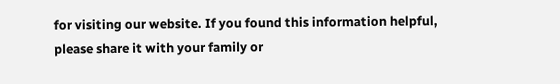for visiting our website. If you found this information helpful, please share it with your family or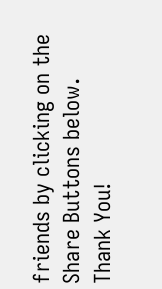friends by clicking on the Share Buttons below. Thank You!